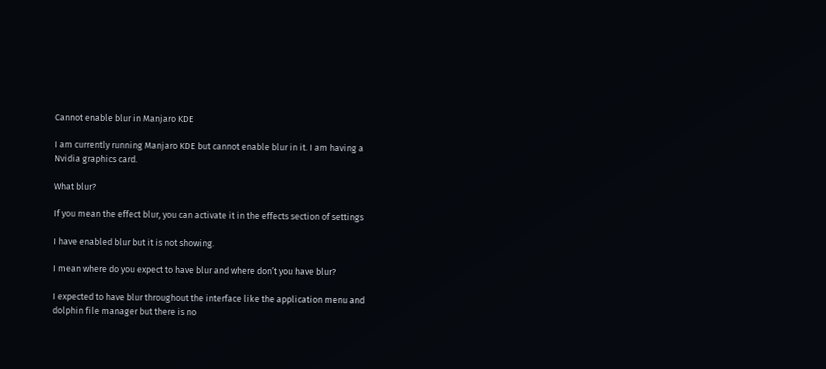Cannot enable blur in Manjaro KDE

I am currently running Manjaro KDE but cannot enable blur in it. I am having a Nvidia graphics card.

What blur?

If you mean the effect blur, you can activate it in the effects section of settings

I have enabled blur but it is not showing.

I mean where do you expect to have blur and where don’t you have blur?

I expected to have blur throughout the interface like the application menu and dolphin file manager but there is no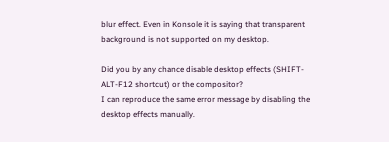blur effect. Even in Konsole it is saying that transparent background is not supported on my desktop.

Did you by any chance disable desktop effects (SHIFT-ALT-F12 shortcut) or the compositor?
I can reproduce the same error message by disabling the desktop effects manually.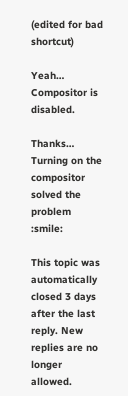(edited for bad shortcut)

Yeah… Compositor is disabled.

Thanks… Turning on the compositor solved the problem :smile:

This topic was automatically closed 3 days after the last reply. New replies are no longer allowed.